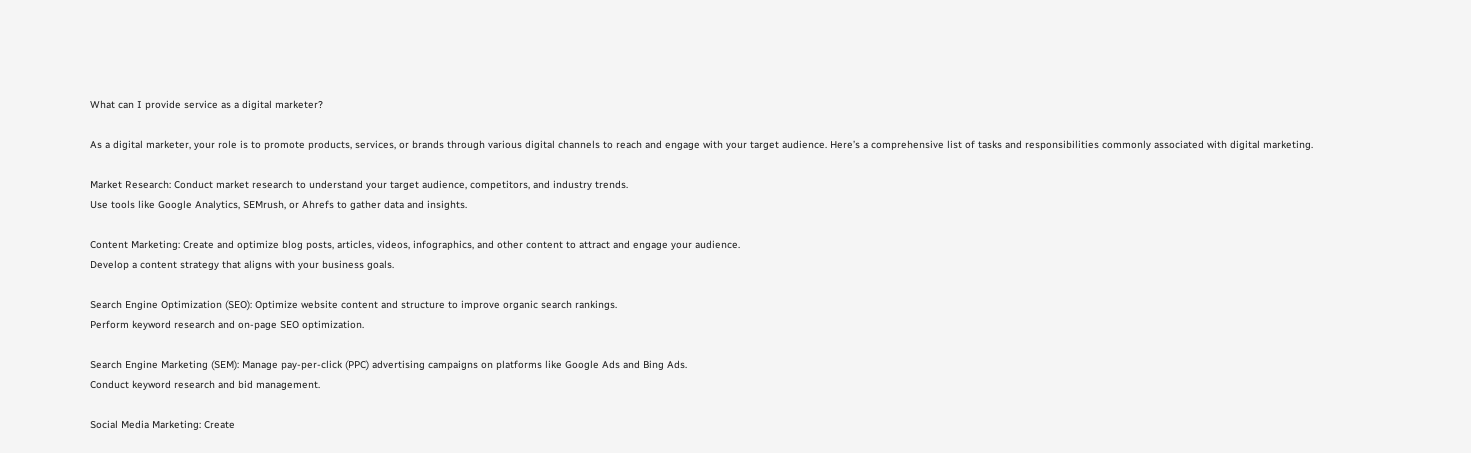What can I provide service as a digital marketer?

As a digital marketer, your role is to promote products, services, or brands through various digital channels to reach and engage with your target audience. Here’s a comprehensive list of tasks and responsibilities commonly associated with digital marketing.

Market Research: Conduct market research to understand your target audience, competitors, and industry trends.
Use tools like Google Analytics, SEMrush, or Ahrefs to gather data and insights.

Content Marketing: Create and optimize blog posts, articles, videos, infographics, and other content to attract and engage your audience.
Develop a content strategy that aligns with your business goals.

Search Engine Optimization (SEO): Optimize website content and structure to improve organic search rankings.
Perform keyword research and on-page SEO optimization.

Search Engine Marketing (SEM): Manage pay-per-click (PPC) advertising campaigns on platforms like Google Ads and Bing Ads.
Conduct keyword research and bid management.

Social Media Marketing: Create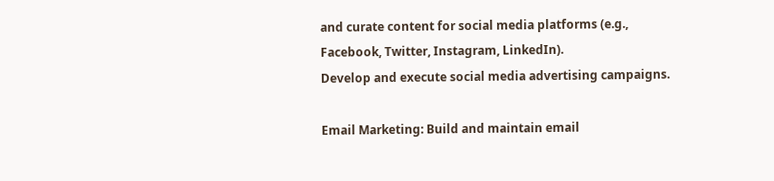and curate content for social media platforms (e.g., Facebook, Twitter, Instagram, LinkedIn).
Develop and execute social media advertising campaigns.

Email Marketing: Build and maintain email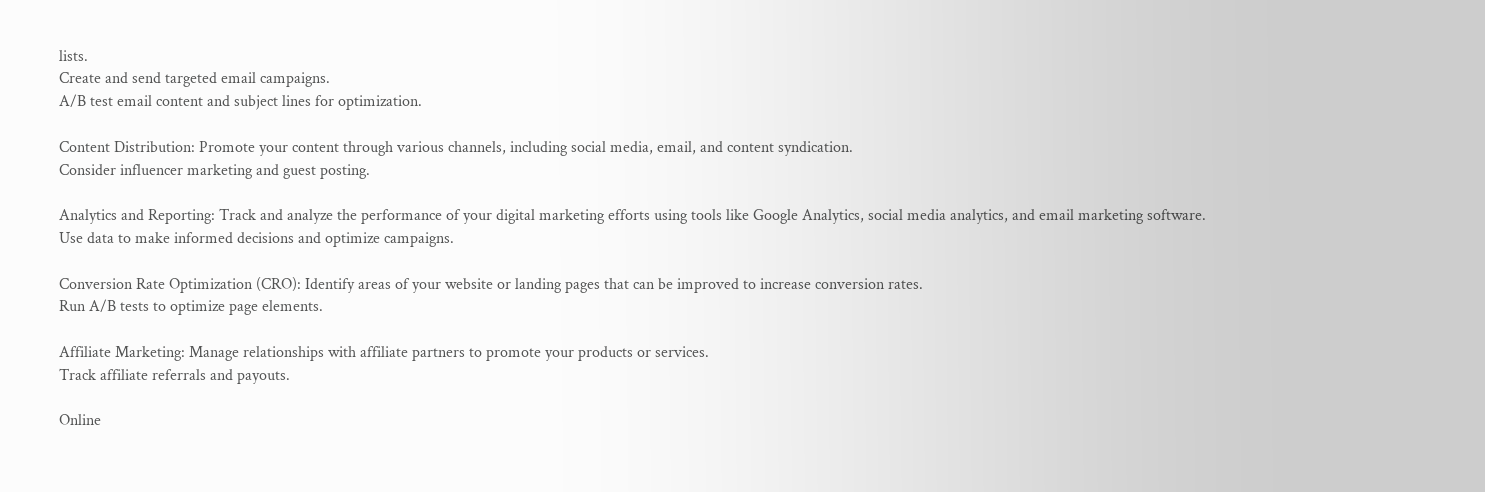lists.
Create and send targeted email campaigns.
A/B test email content and subject lines for optimization.

Content Distribution: Promote your content through various channels, including social media, email, and content syndication.
Consider influencer marketing and guest posting.

Analytics and Reporting: Track and analyze the performance of your digital marketing efforts using tools like Google Analytics, social media analytics, and email marketing software.
Use data to make informed decisions and optimize campaigns.

Conversion Rate Optimization (CRO): Identify areas of your website or landing pages that can be improved to increase conversion rates.
Run A/B tests to optimize page elements.

Affiliate Marketing: Manage relationships with affiliate partners to promote your products or services.
Track affiliate referrals and payouts.

Online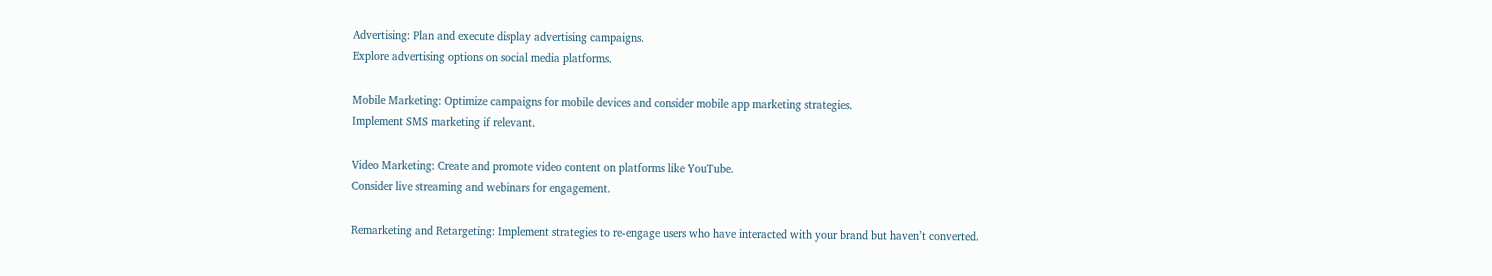Advertising: Plan and execute display advertising campaigns.
Explore advertising options on social media platforms.

Mobile Marketing: Optimize campaigns for mobile devices and consider mobile app marketing strategies.
Implement SMS marketing if relevant.

Video Marketing: Create and promote video content on platforms like YouTube.
Consider live streaming and webinars for engagement.

Remarketing and Retargeting: Implement strategies to re-engage users who have interacted with your brand but haven’t converted.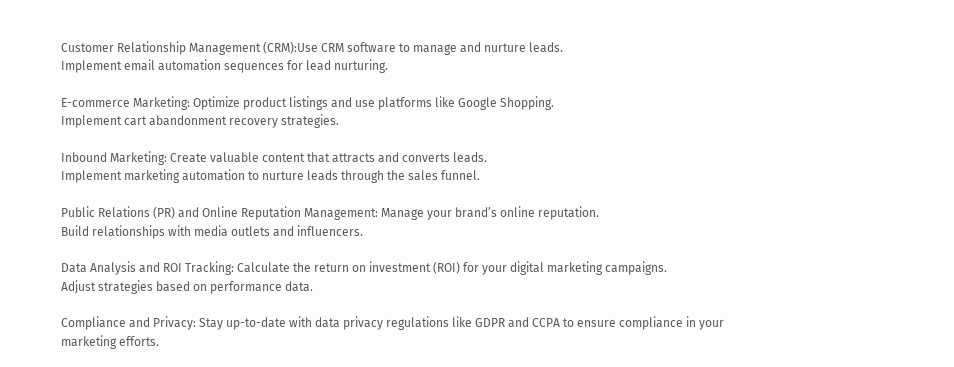Customer Relationship Management (CRM):Use CRM software to manage and nurture leads.
Implement email automation sequences for lead nurturing.

E-commerce Marketing: Optimize product listings and use platforms like Google Shopping.
Implement cart abandonment recovery strategies.

Inbound Marketing: Create valuable content that attracts and converts leads.
Implement marketing automation to nurture leads through the sales funnel.

Public Relations (PR) and Online Reputation Management: Manage your brand’s online reputation.
Build relationships with media outlets and influencers.

Data Analysis and ROI Tracking: Calculate the return on investment (ROI) for your digital marketing campaigns.
Adjust strategies based on performance data.

Compliance and Privacy: Stay up-to-date with data privacy regulations like GDPR and CCPA to ensure compliance in your marketing efforts.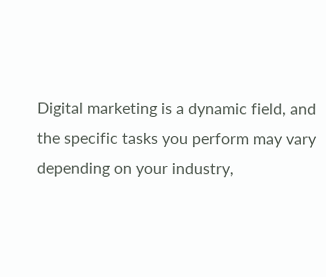Digital marketing is a dynamic field, and the specific tasks you perform may vary depending on your industry,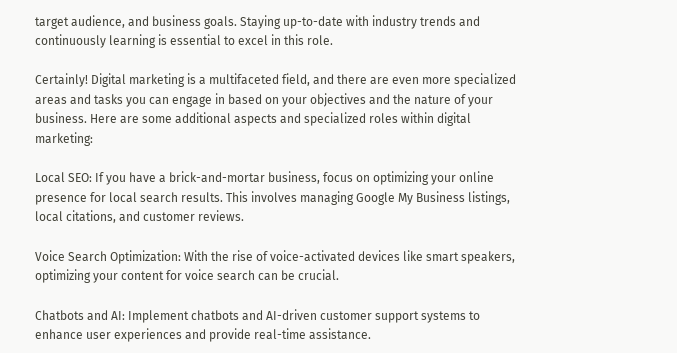target audience, and business goals. Staying up-to-date with industry trends and continuously learning is essential to excel in this role.

Certainly! Digital marketing is a multifaceted field, and there are even more specialized areas and tasks you can engage in based on your objectives and the nature of your business. Here are some additional aspects and specialized roles within digital marketing:

Local SEO: If you have a brick-and-mortar business, focus on optimizing your online presence for local search results. This involves managing Google My Business listings, local citations, and customer reviews.

Voice Search Optimization: With the rise of voice-activated devices like smart speakers, optimizing your content for voice search can be crucial.

Chatbots and AI: Implement chatbots and AI-driven customer support systems to enhance user experiences and provide real-time assistance.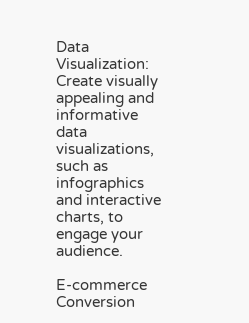Data Visualization: Create visually appealing and informative data visualizations, such as infographics and interactive charts, to engage your audience.

E-commerce Conversion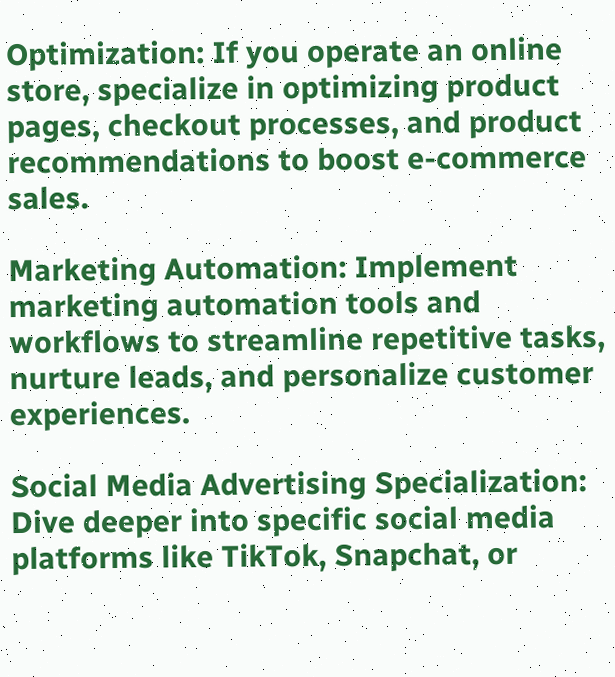Optimization: If you operate an online store, specialize in optimizing product pages, checkout processes, and product recommendations to boost e-commerce sales.

Marketing Automation: Implement marketing automation tools and workflows to streamline repetitive tasks, nurture leads, and personalize customer experiences.

Social Media Advertising Specialization: Dive deeper into specific social media platforms like TikTok, Snapchat, or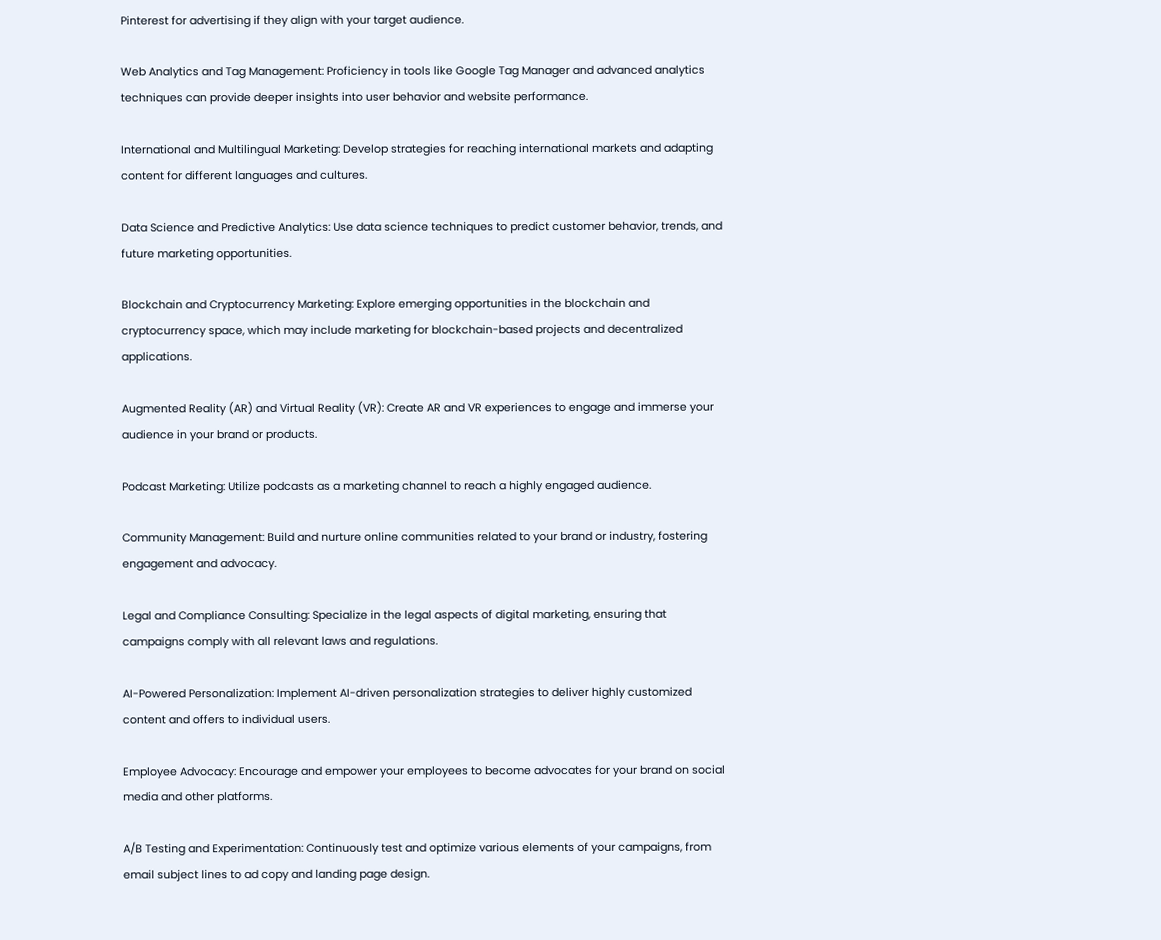Pinterest for advertising if they align with your target audience.

Web Analytics and Tag Management: Proficiency in tools like Google Tag Manager and advanced analytics techniques can provide deeper insights into user behavior and website performance.

International and Multilingual Marketing: Develop strategies for reaching international markets and adapting content for different languages and cultures.

Data Science and Predictive Analytics: Use data science techniques to predict customer behavior, trends, and future marketing opportunities.

Blockchain and Cryptocurrency Marketing: Explore emerging opportunities in the blockchain and cryptocurrency space, which may include marketing for blockchain-based projects and decentralized applications.

Augmented Reality (AR) and Virtual Reality (VR): Create AR and VR experiences to engage and immerse your audience in your brand or products.

Podcast Marketing: Utilize podcasts as a marketing channel to reach a highly engaged audience.

Community Management: Build and nurture online communities related to your brand or industry, fostering engagement and advocacy.

Legal and Compliance Consulting: Specialize in the legal aspects of digital marketing, ensuring that campaigns comply with all relevant laws and regulations.

AI-Powered Personalization: Implement AI-driven personalization strategies to deliver highly customized content and offers to individual users.

Employee Advocacy: Encourage and empower your employees to become advocates for your brand on social media and other platforms.

A/B Testing and Experimentation: Continuously test and optimize various elements of your campaigns, from email subject lines to ad copy and landing page design.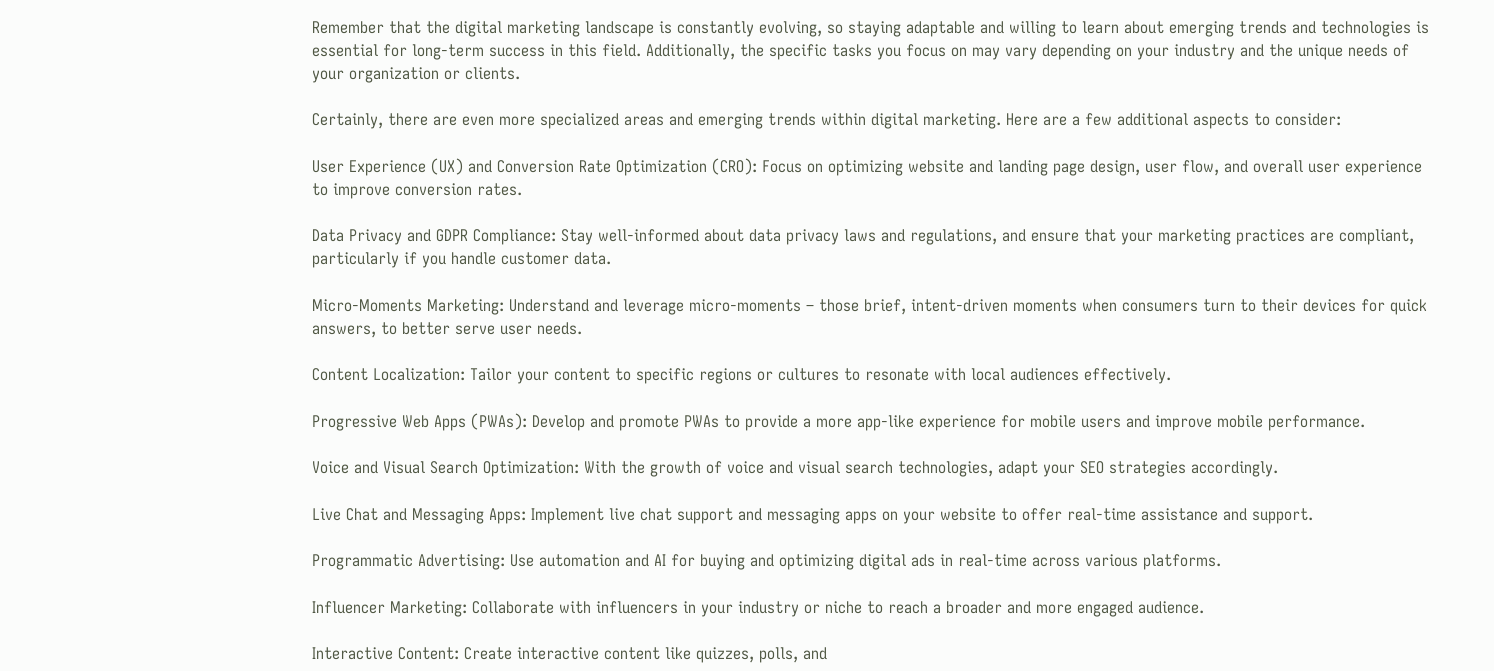Remember that the digital marketing landscape is constantly evolving, so staying adaptable and willing to learn about emerging trends and technologies is essential for long-term success in this field. Additionally, the specific tasks you focus on may vary depending on your industry and the unique needs of your organization or clients.

Certainly, there are even more specialized areas and emerging trends within digital marketing. Here are a few additional aspects to consider:

User Experience (UX) and Conversion Rate Optimization (CRO): Focus on optimizing website and landing page design, user flow, and overall user experience to improve conversion rates.

Data Privacy and GDPR Compliance: Stay well-informed about data privacy laws and regulations, and ensure that your marketing practices are compliant, particularly if you handle customer data.

Micro-Moments Marketing: Understand and leverage micro-moments – those brief, intent-driven moments when consumers turn to their devices for quick answers, to better serve user needs.

Content Localization: Tailor your content to specific regions or cultures to resonate with local audiences effectively.

Progressive Web Apps (PWAs): Develop and promote PWAs to provide a more app-like experience for mobile users and improve mobile performance.

Voice and Visual Search Optimization: With the growth of voice and visual search technologies, adapt your SEO strategies accordingly.

Live Chat and Messaging Apps: Implement live chat support and messaging apps on your website to offer real-time assistance and support.

Programmatic Advertising: Use automation and AI for buying and optimizing digital ads in real-time across various platforms.

Influencer Marketing: Collaborate with influencers in your industry or niche to reach a broader and more engaged audience.

Interactive Content: Create interactive content like quizzes, polls, and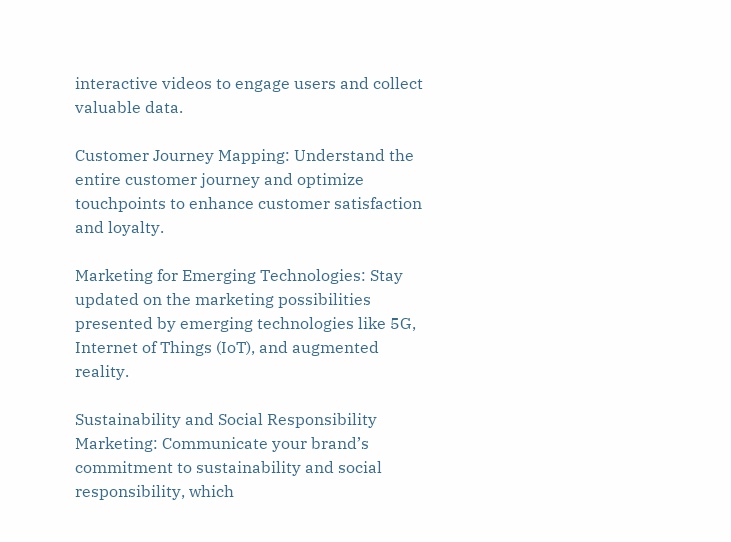interactive videos to engage users and collect valuable data.

Customer Journey Mapping: Understand the entire customer journey and optimize touchpoints to enhance customer satisfaction and loyalty.

Marketing for Emerging Technologies: Stay updated on the marketing possibilities presented by emerging technologies like 5G, Internet of Things (IoT), and augmented reality.

Sustainability and Social Responsibility Marketing: Communicate your brand’s commitment to sustainability and social responsibility, which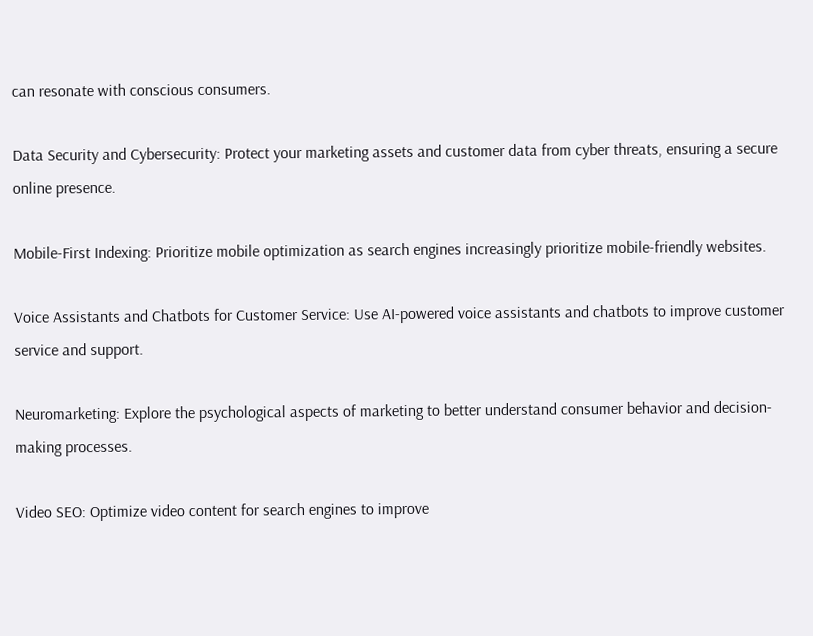can resonate with conscious consumers.

Data Security and Cybersecurity: Protect your marketing assets and customer data from cyber threats, ensuring a secure online presence.

Mobile-First Indexing: Prioritize mobile optimization as search engines increasingly prioritize mobile-friendly websites.

Voice Assistants and Chatbots for Customer Service: Use AI-powered voice assistants and chatbots to improve customer service and support.

Neuromarketing: Explore the psychological aspects of marketing to better understand consumer behavior and decision-making processes.

Video SEO: Optimize video content for search engines to improve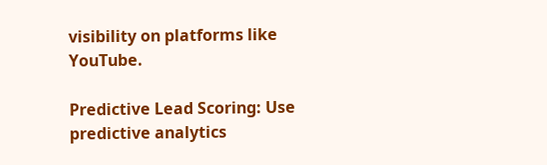visibility on platforms like YouTube.

Predictive Lead Scoring: Use predictive analytics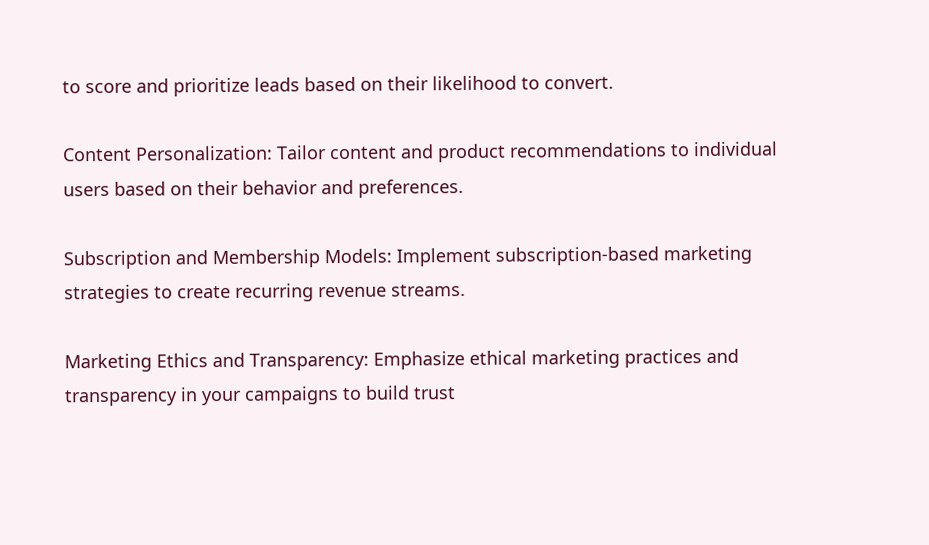to score and prioritize leads based on their likelihood to convert.

Content Personalization: Tailor content and product recommendations to individual users based on their behavior and preferences.

Subscription and Membership Models: Implement subscription-based marketing strategies to create recurring revenue streams.

Marketing Ethics and Transparency: Emphasize ethical marketing practices and transparency in your campaigns to build trust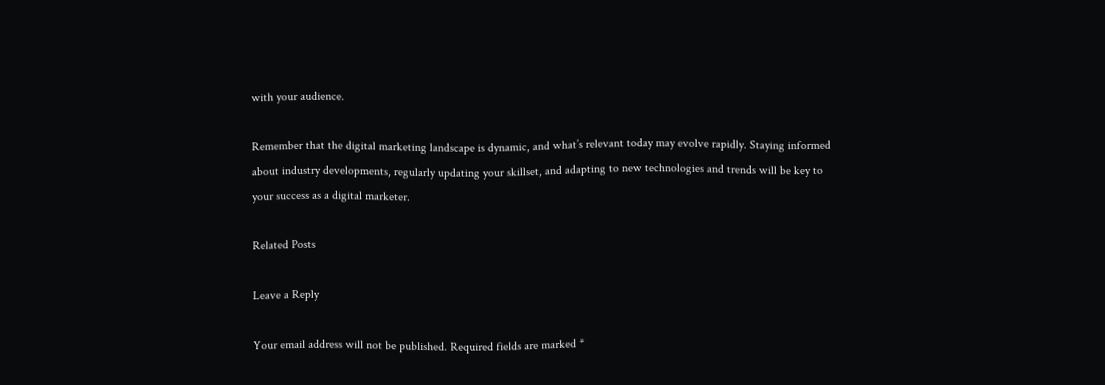with your audience.

Remember that the digital marketing landscape is dynamic, and what’s relevant today may evolve rapidly. Staying informed about industry developments, regularly updating your skillset, and adapting to new technologies and trends will be key to your success as a digital marketer.

Related Posts

Leave a Reply

Your email address will not be published. Required fields are marked *